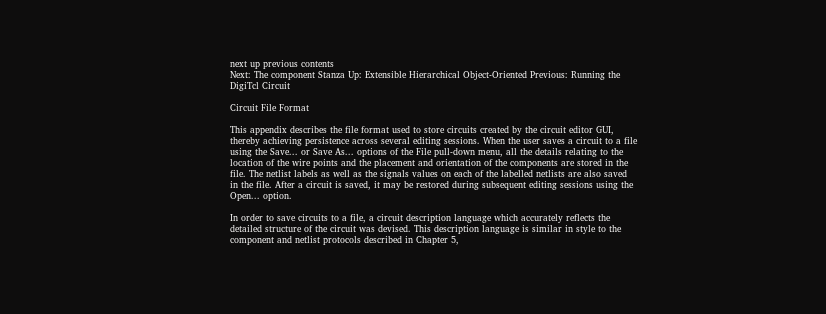next up previous contents
Next: The component Stanza Up: Extensible Hierarchical Object-Oriented Previous: Running the DigiTcl Circuit

Circuit File Format

This appendix describes the file format used to store circuits created by the circuit editor GUI, thereby achieving persistence across several editing sessions. When the user saves a circuit to a file using the Save... or Save As... options of the File pull-down menu, all the details relating to the location of the wire points and the placement and orientation of the components are stored in the file. The netlist labels as well as the signals values on each of the labelled netlists are also saved in the file. After a circuit is saved, it may be restored during subsequent editing sessions using the Open... option.

In order to save circuits to a file, a circuit description language which accurately reflects the detailed structure of the circuit was devised. This description language is similar in style to the component and netlist protocols described in Chapter 5,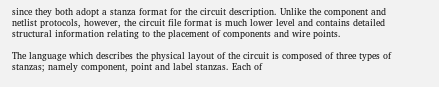since they both adopt a stanza format for the circuit description. Unlike the component and netlist protocols, however, the circuit file format is much lower level and contains detailed structural information relating to the placement of components and wire points.

The language which describes the physical layout of the circuit is composed of three types of stanzas; namely component, point and label stanzas. Each of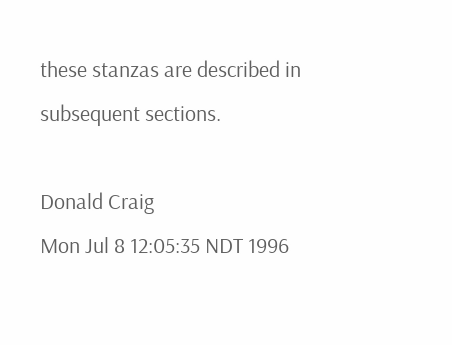these stanzas are described in subsequent sections.

Donald Craig
Mon Jul 8 12:05:35 NDT 1996